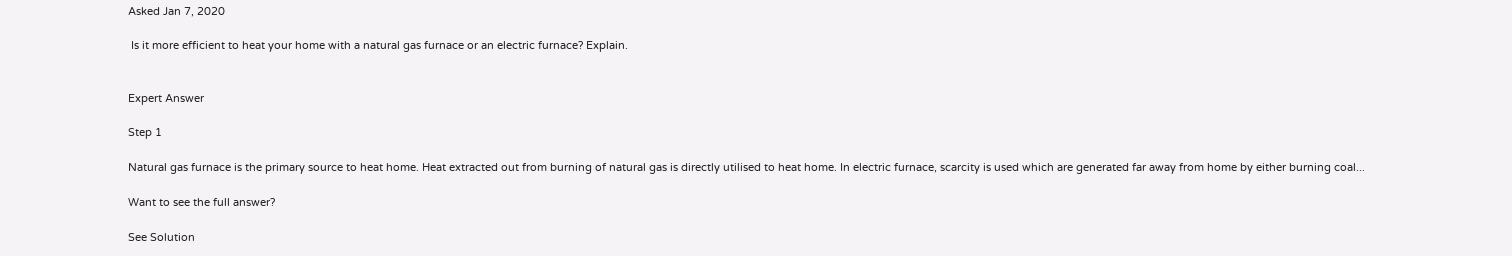Asked Jan 7, 2020

 Is it more efficient to heat your home with a natural gas furnace or an electric furnace? Explain.


Expert Answer

Step 1

Natural gas furnace is the primary source to heat home. Heat extracted out from burning of natural gas is directly utilised to heat home. In electric furnace, scarcity is used which are generated far away from home by either burning coal...

Want to see the full answer?

See Solution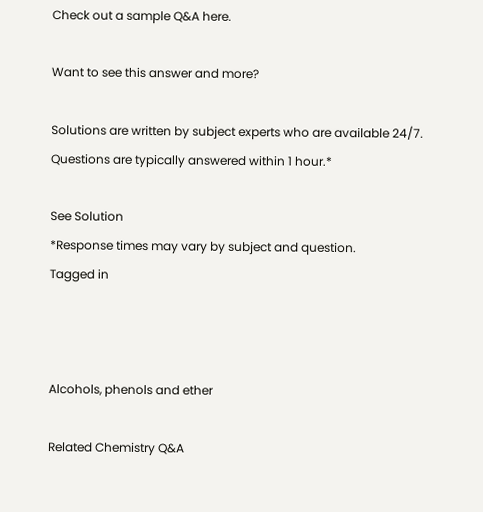Check out a sample Q&A here.

Want to see this answer and more?

Solutions are written by subject experts who are available 24/7. Questions are typically answered within 1 hour.*

See Solution
*Response times may vary by subject and question.
Tagged in



Alcohols, phenols and ether

Related Chemistry Q&A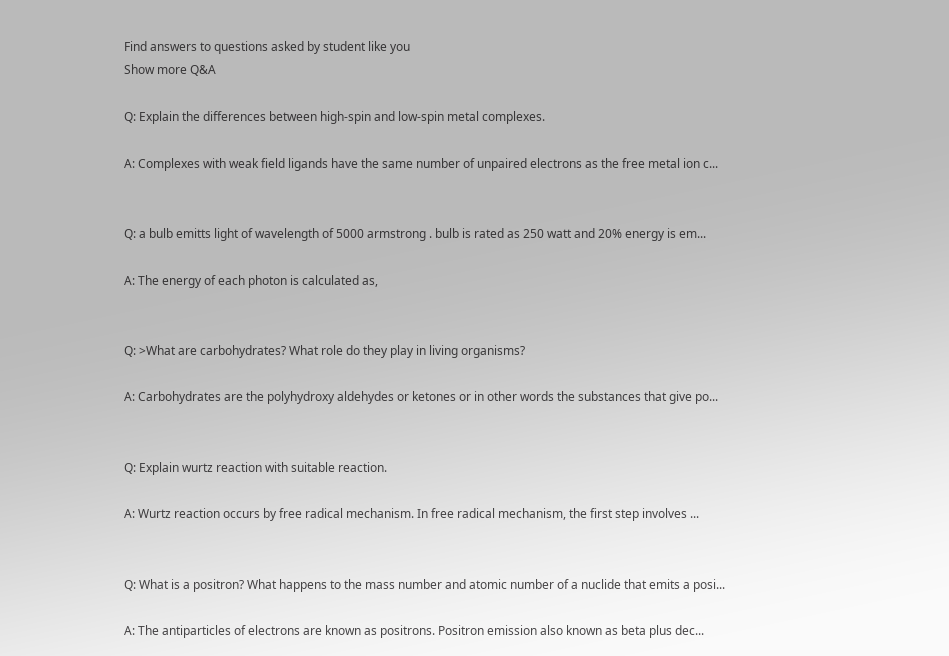Find answers to questions asked by student like you
Show more Q&A

Q: Explain the differences between high-spin and low-spin metal complexes.

A: Complexes with weak field ligands have the same number of unpaired electrons as the free metal ion c...


Q: a bulb emitts light of wavelength of 5000 armstrong . bulb is rated as 250 watt and 20% energy is em...

A: The energy of each photon is calculated as,


Q: >What are carbohydrates? What role do they play in living organisms?

A: Carbohydrates are the polyhydroxy aldehydes or ketones or in other words the substances that give po...


Q: Explain wurtz reaction with suitable reaction.

A: Wurtz reaction occurs by free radical mechanism. In free radical mechanism, the first step involves ...


Q: What is a positron? What happens to the mass number and atomic number of a nuclide that emits a posi...

A: The antiparticles of electrons are known as positrons. Positron emission also known as beta plus dec...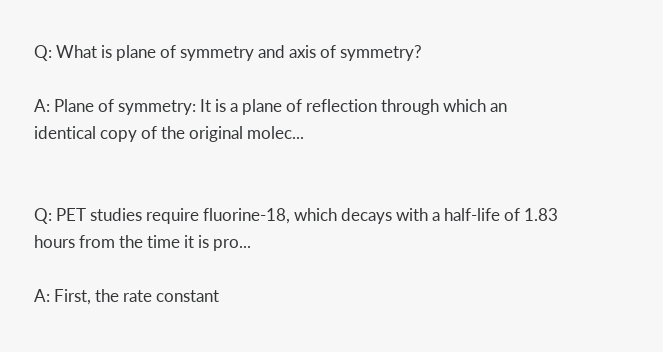Q: What is plane of symmetry and axis of symmetry?

A: Plane of symmetry: It is a plane of reflection through which an identical copy of the original molec...


Q: PET studies require fluorine-18, which decays with a half-life of 1.83 hours from the time it is pro...

A: First, the rate constant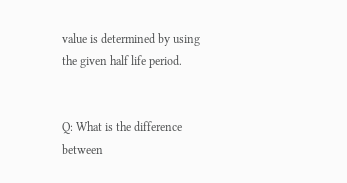value is determined by using the given half life period.


Q: What is the difference between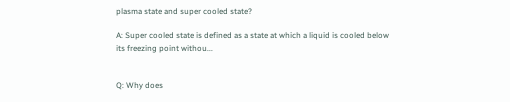plasma state and super cooled state?

A: Super cooled state is defined as a state at which a liquid is cooled below its freezing point withou...


Q: Why does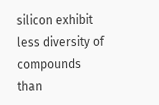silicon exhibit less diversity of compounds than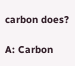carbon does?

A: Carbon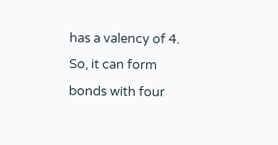has a valency of 4. So, it can form bonds with four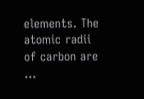elements. The atomic radii of carbon are ...